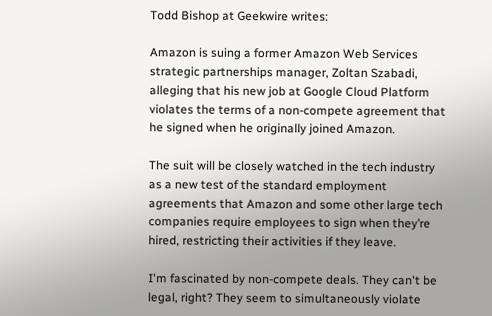Todd Bishop at Geekwire writes:

Amazon is suing a former Amazon Web Services strategic partnerships manager, Zoltan Szabadi, alleging that his new job at Google Cloud Platform violates the terms of a non-compete agreement that he signed when he originally joined Amazon.

The suit will be closely watched in the tech industry as a new test of the standard employment agreements that Amazon and some other large tech companies require employees to sign when they’re hired, restricting their activities if they leave.

I'm fascinated by non-compete deals. They can't be legal, right? They seem to simultaneously violate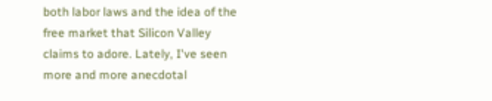both labor laws and the idea of the free market that Silicon Valley claims to adore. Lately, I've seen more and more anecdotal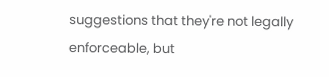suggestions that they're not legally enforceable, but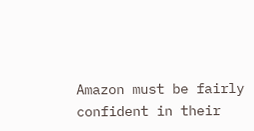Amazon must be fairly confident in their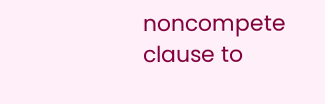noncompete clause to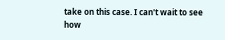take on this case. I can't wait to see how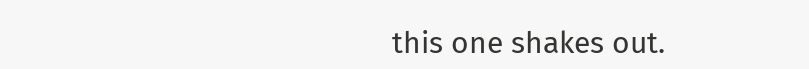this one shakes out.